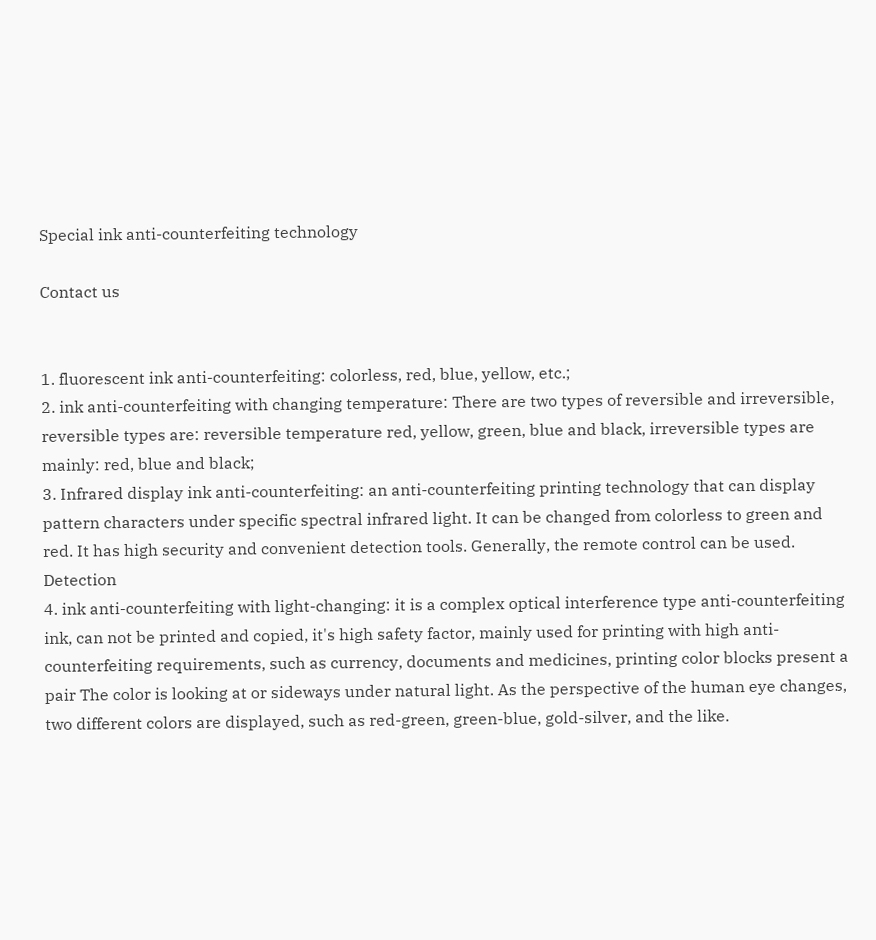Special ink anti-counterfeiting technology

Contact us


1. fluorescent ink anti-counterfeiting: colorless, red, blue, yellow, etc.;
2. ink anti-counterfeiting with changing temperature: There are two types of reversible and irreversible, reversible types are: reversible temperature red, yellow, green, blue and black, irreversible types are mainly: red, blue and black;
3. Infrared display ink anti-counterfeiting: an anti-counterfeiting printing technology that can display pattern characters under specific spectral infrared light. It can be changed from colorless to green and red. It has high security and convenient detection tools. Generally, the remote control can be used. Detection
4. ink anti-counterfeiting with light-changing: it is a complex optical interference type anti-counterfeiting ink, can not be printed and copied, it's high safety factor, mainly used for printing with high anti-counterfeiting requirements, such as currency, documents and medicines, printing color blocks present a pair The color is looking at or sideways under natural light. As the perspective of the human eye changes, two different colors are displayed, such as red-green, green-blue, gold-silver, and the like.